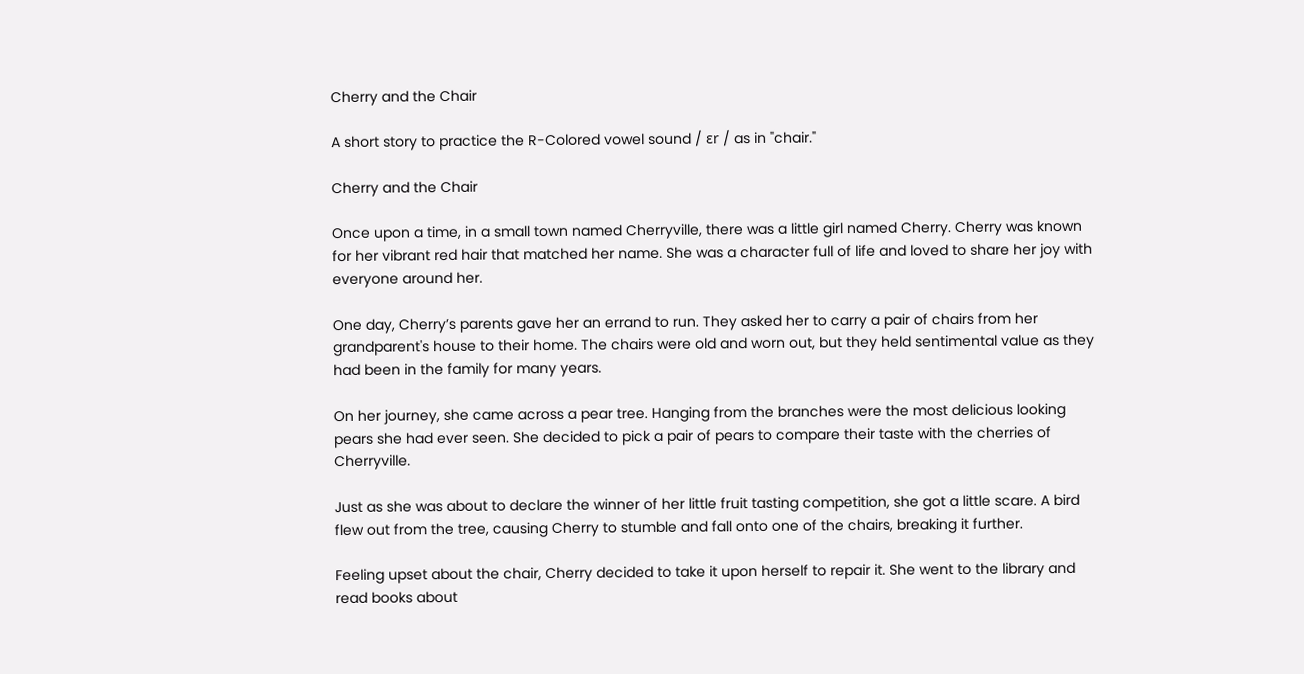Cherry and the Chair

A short story to practice the R-Colored vowel sound / ɛr / as in "chair."

Cherry and the Chair

Once upon a time, in a small town named Cherryville, there was a little girl named Cherry. Cherry was known for her vibrant red hair that matched her name. She was a character full of life and loved to share her joy with everyone around her.

One day, Cherry’s parents gave her an errand to run. They asked her to carry a pair of chairs from her grandparent's house to their home. The chairs were old and worn out, but they held sentimental value as they had been in the family for many years.

On her journey, she came across a pear tree. Hanging from the branches were the most delicious looking pears she had ever seen. She decided to pick a pair of pears to compare their taste with the cherries of Cherryville.

Just as she was about to declare the winner of her little fruit tasting competition, she got a little scare. A bird flew out from the tree, causing Cherry to stumble and fall onto one of the chairs, breaking it further.

Feeling upset about the chair, Cherry decided to take it upon herself to repair it. She went to the library and read books about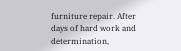furniture repair. After days of hard work and determination,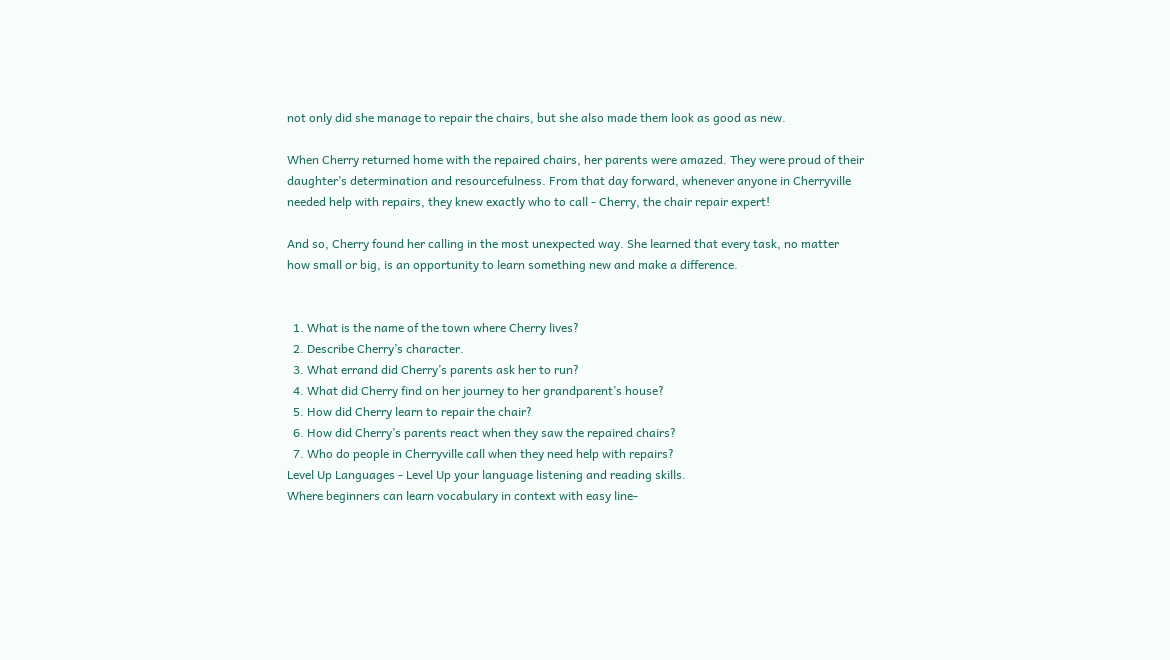not only did she manage to repair the chairs, but she also made them look as good as new.

When Cherry returned home with the repaired chairs, her parents were amazed. They were proud of their daughter’s determination and resourcefulness. From that day forward, whenever anyone in Cherryville needed help with repairs, they knew exactly who to call - Cherry, the chair repair expert!

And so, Cherry found her calling in the most unexpected way. She learned that every task, no matter how small or big, is an opportunity to learn something new and make a difference.


  1. What is the name of the town where Cherry lives?
  2. Describe Cherry’s character.
  3. What errand did Cherry’s parents ask her to run?
  4. What did Cherry find on her journey to her grandparent’s house?
  5. How did Cherry learn to repair the chair?
  6. How did Cherry’s parents react when they saw the repaired chairs?
  7. Who do people in Cherryville call when they need help with repairs?
Level Up Languages - Level Up your language listening and reading skills.
Where beginners can learn vocabulary in context with easy line-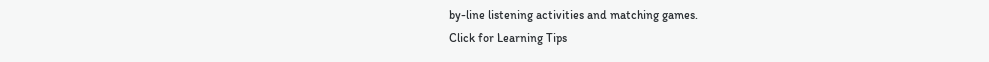by-line listening activities and matching games.
Click for Learning Tips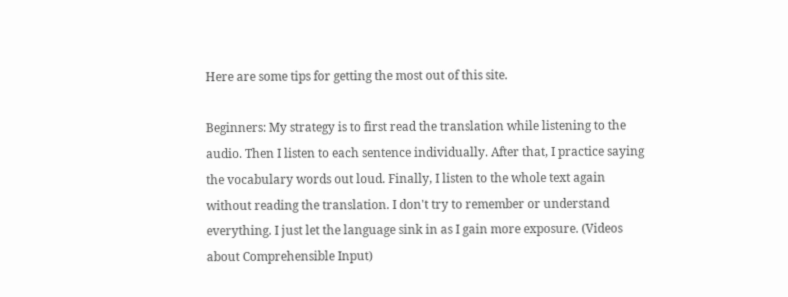Here are some tips for getting the most out of this site.

Beginners: My strategy is to first read the translation while listening to the audio. Then I listen to each sentence individually. After that, I practice saying the vocabulary words out loud. Finally, I listen to the whole text again without reading the translation. I don't try to remember or understand everything. I just let the language sink in as I gain more exposure. (Videos about Comprehensible Input)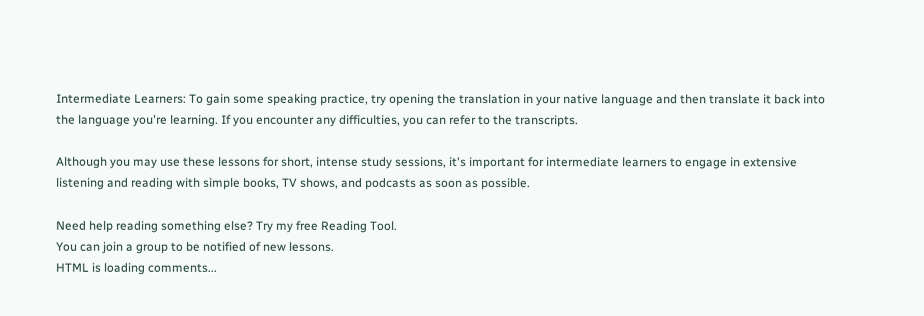Intermediate Learners: To gain some speaking practice, try opening the translation in your native language and then translate it back into the language you're learning. If you encounter any difficulties, you can refer to the transcripts.

Although you may use these lessons for short, intense study sessions, it's important for intermediate learners to engage in extensive listening and reading with simple books, TV shows, and podcasts as soon as possible.

Need help reading something else? Try my free Reading Tool.
You can join a group to be notified of new lessons.
HTML is loading comments...